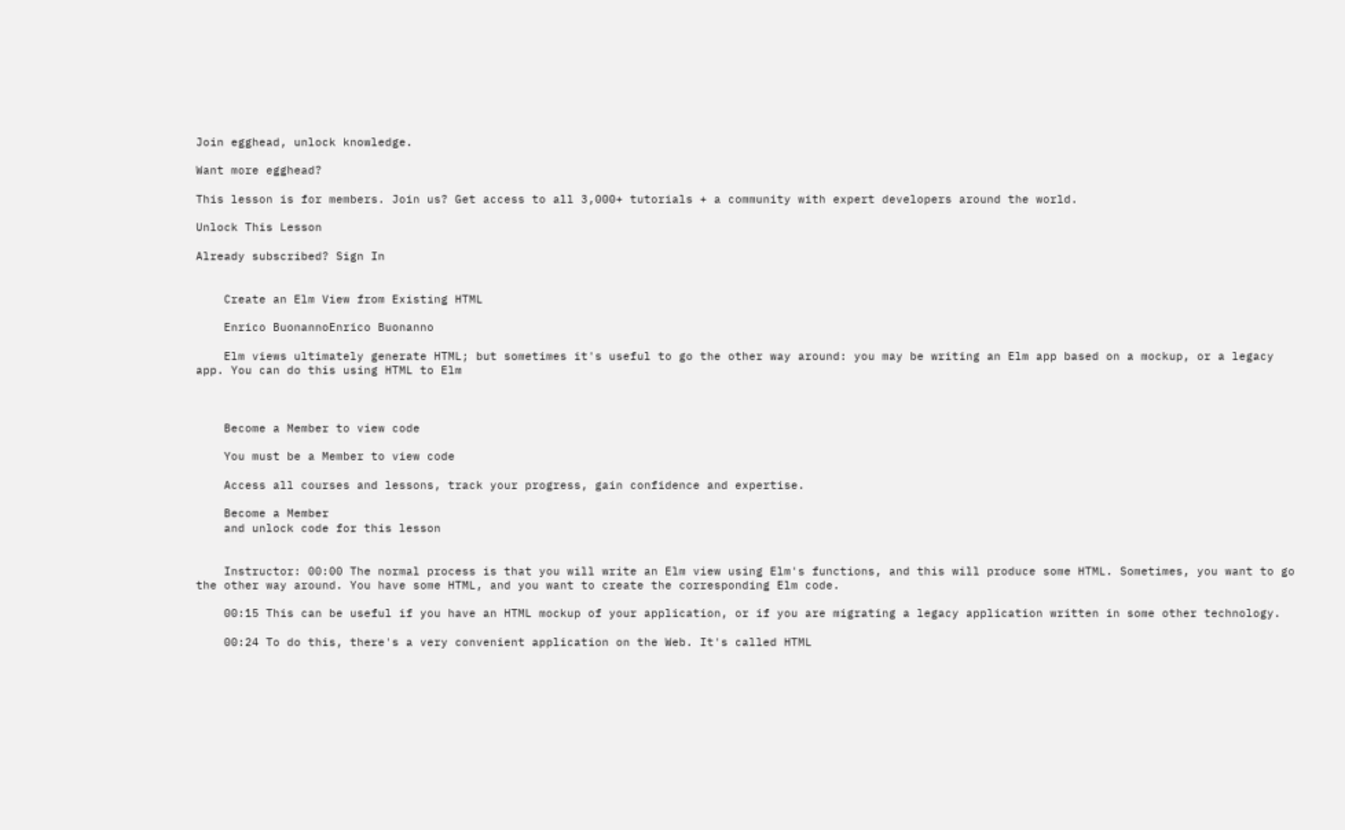Join egghead, unlock knowledge.

Want more egghead?

This lesson is for members. Join us? Get access to all 3,000+ tutorials + a community with expert developers around the world.

Unlock This Lesson

Already subscribed? Sign In


    Create an Elm View from Existing HTML

    Enrico BuonannoEnrico Buonanno

    Elm views ultimately generate HTML; but sometimes it's useful to go the other way around: you may be writing an Elm app based on a mockup, or a legacy app. You can do this using HTML to Elm



    Become a Member to view code

    You must be a Member to view code

    Access all courses and lessons, track your progress, gain confidence and expertise.

    Become a Member
    and unlock code for this lesson


    Instructor: 00:00 The normal process is that you will write an Elm view using Elm's functions, and this will produce some HTML. Sometimes, you want to go the other way around. You have some HTML, and you want to create the corresponding Elm code.

    00:15 This can be useful if you have an HTML mockup of your application, or if you are migrating a legacy application written in some other technology.

    00:24 To do this, there's a very convenient application on the Web. It's called HTML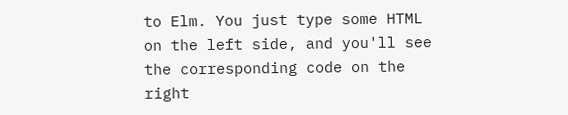to Elm. You just type some HTML on the left side, and you'll see the corresponding code on the right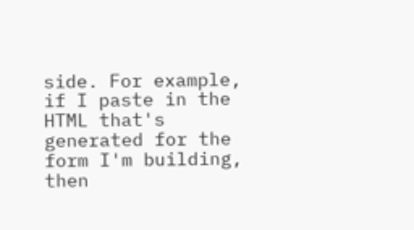side. For example, if I paste in the HTML that's generated for the form I'm building, then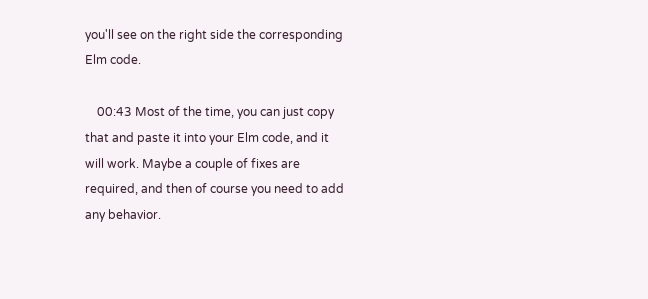you'll see on the right side the corresponding Elm code.

    00:43 Most of the time, you can just copy that and paste it into your Elm code, and it will work. Maybe a couple of fixes are required, and then of course you need to add any behavior.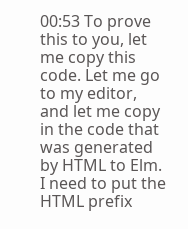00:53 To prove this to you, let me copy this code. Let me go to my editor, and let me copy in the code that was generated by HTML to Elm. I need to put the HTML prefix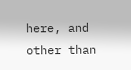here, and other than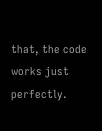that, the code works just perfectly.